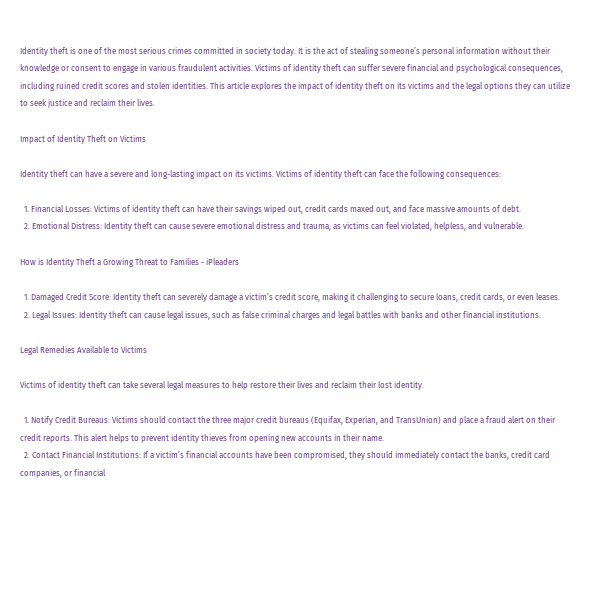Identity theft is one of the most serious crimes committed in society today. It is the act of stealing someone’s personal information without their knowledge or consent to engage in various fraudulent activities. Victims of identity theft can suffer severe financial and psychological consequences, including ruined credit scores and stolen identities. This article explores the impact of identity theft on its victims and the legal options they can utilize to seek justice and reclaim their lives.

Impact of Identity Theft on Victims

Identity theft can have a severe and long-lasting impact on its victims. Victims of identity theft can face the following consequences:

  1. Financial Losses: Victims of identity theft can have their savings wiped out, credit cards maxed out, and face massive amounts of debt.
  2. Emotional Distress: Identity theft can cause severe emotional distress and trauma, as victims can feel violated, helpless, and vulnerable.

How is Identity Theft a Growing Threat to Families - iPleaders

  1. Damaged Credit Score: Identity theft can severely damage a victim’s credit score, making it challenging to secure loans, credit cards, or even leases.
  2. Legal Issues: Identity theft can cause legal issues, such as false criminal charges and legal battles with banks and other financial institutions.

Legal Remedies Available to Victims

Victims of identity theft can take several legal measures to help restore their lives and reclaim their lost identity.

  1. Notify Credit Bureaus: Victims should contact the three major credit bureaus (Equifax, Experian, and TransUnion) and place a fraud alert on their credit reports. This alert helps to prevent identity thieves from opening new accounts in their name.
  2. Contact Financial Institutions: If a victim’s financial accounts have been compromised, they should immediately contact the banks, credit card companies, or financial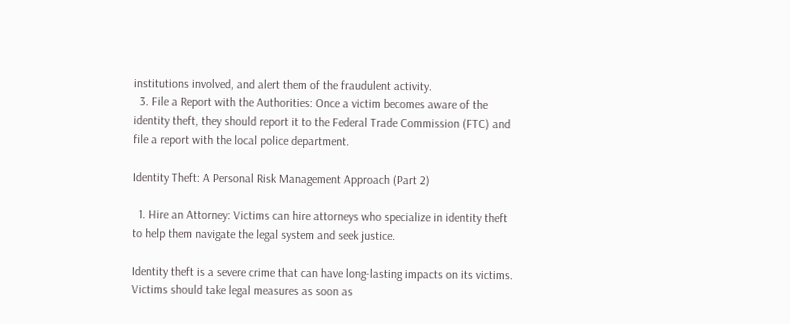institutions involved, and alert them of the fraudulent activity.
  3. File a Report with the Authorities: Once a victim becomes aware of the identity theft, they should report it to the Federal Trade Commission (FTC) and file a report with the local police department.

Identity Theft: A Personal Risk Management Approach (Part 2)

  1. Hire an Attorney: Victims can hire attorneys who specialize in identity theft to help them navigate the legal system and seek justice.

Identity theft is a severe crime that can have long-lasting impacts on its victims. Victims should take legal measures as soon as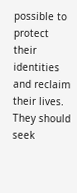possible to protect their identities and reclaim their lives. They should seek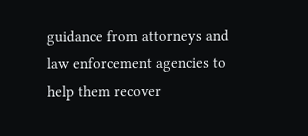guidance from attorneys and law enforcement agencies to help them recover